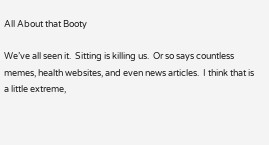All About that Booty

We’ve all seen it.  Sitting is killing us.  Or so says countless memes, health websites, and even news articles.  I think that is a little extreme,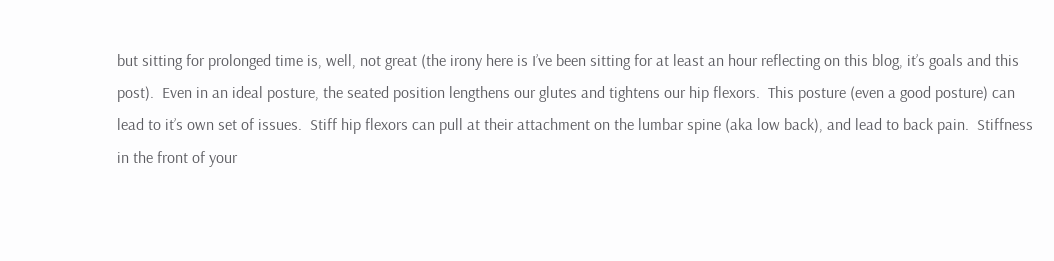but sitting for prolonged time is, well, not great (the irony here is I’ve been sitting for at least an hour reflecting on this blog, it’s goals and this post).  Even in an ideal posture, the seated position lengthens our glutes and tightens our hip flexors.  This posture (even a good posture) can lead to it’s own set of issues.  Stiff hip flexors can pull at their attachment on the lumbar spine (aka low back), and lead to back pain.  Stiffness in the front of your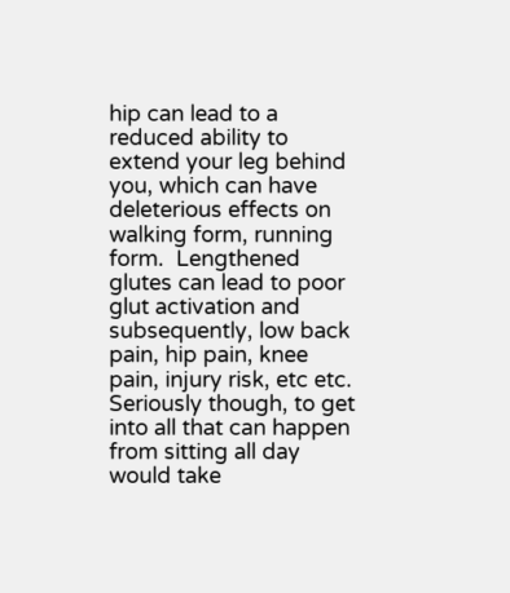hip can lead to a reduced ability to extend your leg behind you, which can have deleterious effects on walking form, running form.  Lengthened glutes can lead to poor glut activation and subsequently, low back pain, hip pain, knee pain, injury risk, etc etc.  Seriously though, to get into all that can happen from sitting all day would take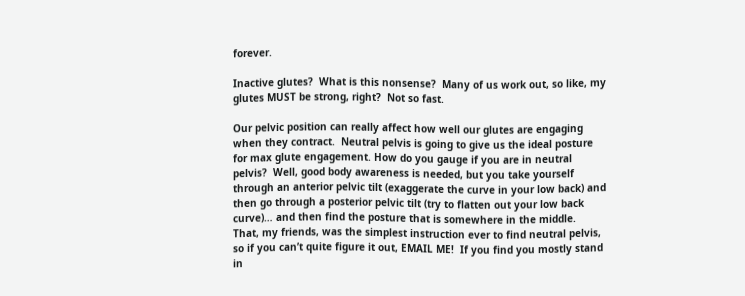forever.

Inactive glutes?  What is this nonsense?  Many of us work out, so like, my glutes MUST be strong, right?  Not so fast.

Our pelvic position can really affect how well our glutes are engaging when they contract.  Neutral pelvis is going to give us the ideal posture for max glute engagement. How do you gauge if you are in neutral pelvis?  Well, good body awareness is needed, but you take yourself through an anterior pelvic tilt (exaggerate the curve in your low back) and then go through a posterior pelvic tilt (try to flatten out your low back curve)… and then find the posture that is somewhere in the middle.  That, my friends, was the simplest instruction ever to find neutral pelvis, so if you can’t quite figure it out, EMAIL ME!  If you find you mostly stand in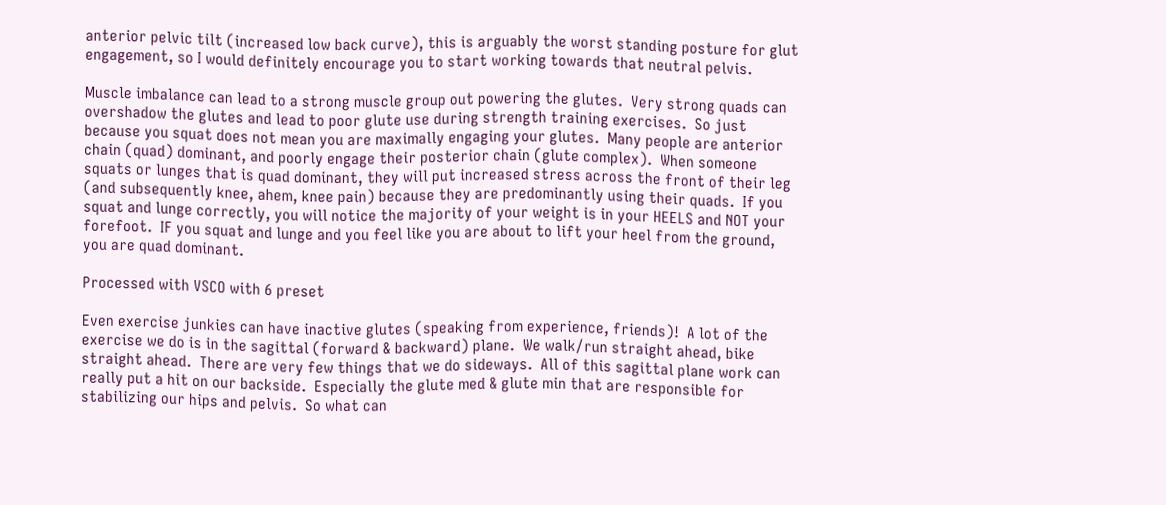anterior pelvic tilt (increased low back curve), this is arguably the worst standing posture for glut engagement, so I would definitely encourage you to start working towards that neutral pelvis.

Muscle imbalance can lead to a strong muscle group out powering the glutes.  Very strong quads can overshadow the glutes and lead to poor glute use during strength training exercises.  So just because you squat does not mean you are maximally engaging your glutes.  Many people are anterior chain (quad) dominant, and poorly engage their posterior chain (glute complex).  When someone squats or lunges that is quad dominant, they will put increased stress across the front of their leg (and subsequently knee, ahem, knee pain) because they are predominantly using their quads.  If you squat and lunge correctly, you will notice the majority of your weight is in your HEELS and NOT your forefoot.  IF you squat and lunge and you feel like you are about to lift your heel from the ground, you are quad dominant.

Processed with VSCO with 6 preset

Even exercise junkies can have inactive glutes (speaking from experience, friends)!  A lot of the exercise we do is in the sagittal (forward & backward) plane.  We walk/run straight ahead, bike straight ahead.  There are very few things that we do sideways.  All of this sagittal plane work can really put a hit on our backside.  Especially the glute med & glute min that are responsible for stabilizing our hips and pelvis.  So what can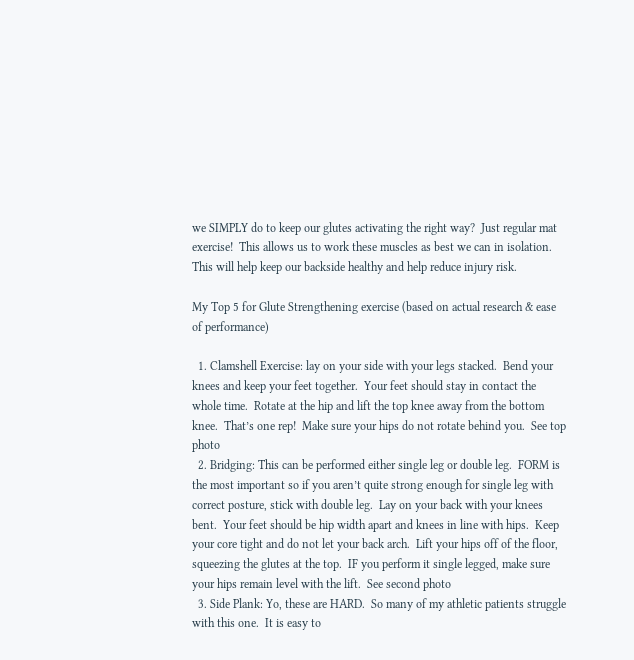we SIMPLY do to keep our glutes activating the right way?  Just regular mat exercise!  This allows us to work these muscles as best we can in isolation.  This will help keep our backside healthy and help reduce injury risk.

My Top 5 for Glute Strengthening exercise (based on actual research & ease of performance)

  1. Clamshell Exercise: lay on your side with your legs stacked.  Bend your knees and keep your feet together.  Your feet should stay in contact the whole time.  Rotate at the hip and lift the top knee away from the bottom knee.  That’s one rep!  Make sure your hips do not rotate behind you.  See top photo
  2. Bridging: This can be performed either single leg or double leg.  FORM is the most important so if you aren’t quite strong enough for single leg with correct posture, stick with double leg.  Lay on your back with your knees bent.  Your feet should be hip width apart and knees in line with hips.  Keep your core tight and do not let your back arch.  Lift your hips off of the floor, squeezing the glutes at the top.  IF you perform it single legged, make sure your hips remain level with the lift.  See second photo
  3. Side Plank: Yo, these are HARD.  So many of my athletic patients struggle with this one.  It is easy to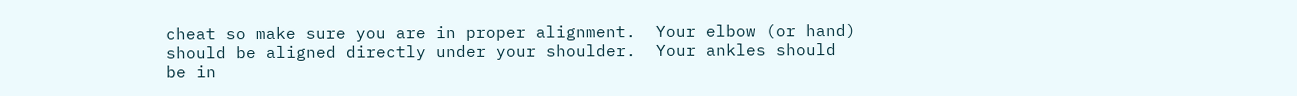cheat so make sure you are in proper alignment.  Your elbow (or hand) should be aligned directly under your shoulder.  Your ankles should be in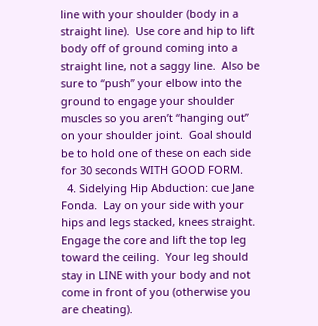line with your shoulder (body in a straight line).  Use core and hip to lift body off of ground coming into a straight line, not a saggy line.  Also be sure to “push” your elbow into the ground to engage your shoulder muscles so you aren’t “hanging out” on your shoulder joint.  Goal should be to hold one of these on each side for 30 seconds WITH GOOD FORM.
  4. Sidelying Hip Abduction: cue Jane Fonda.  Lay on your side with your hips and legs stacked, knees straight.  Engage the core and lift the top leg toward the ceiling.  Your leg should stay in LINE with your body and not come in front of you (otherwise you are cheating).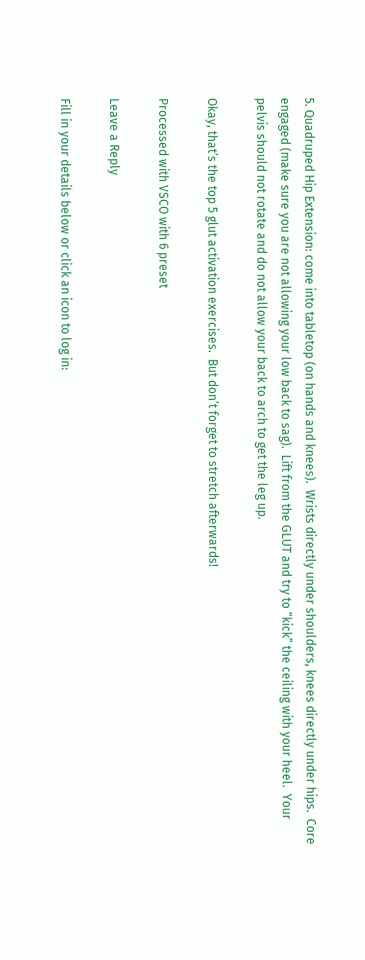5. Quadruped Hip Extension: come into tabletop (on hands and knees).  Wrists directly under shoulders, knees directly under hips.  Core engaged (make sure you are not allowing your low back to sag).  Lift from the GLUT and try to “kick” the ceiling with your heel.  Your pelvis should not rotate and do not allow your back to arch to get the leg up.

Okay, that’s the top 5 glut activation exercises.  But don’t forget to stretch afterwards!

Processed with VSCO with 6 preset

Leave a Reply

Fill in your details below or click an icon to log in: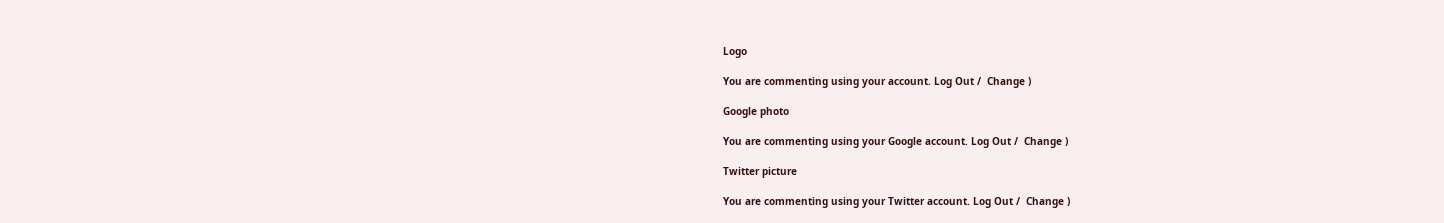Logo

You are commenting using your account. Log Out /  Change )

Google photo

You are commenting using your Google account. Log Out /  Change )

Twitter picture

You are commenting using your Twitter account. Log Out /  Change )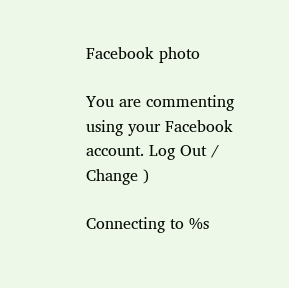Facebook photo

You are commenting using your Facebook account. Log Out /  Change )

Connecting to %s